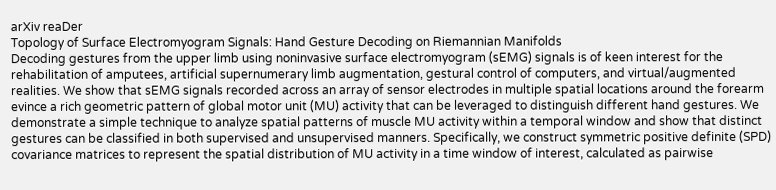arXiv reaDer
Topology of Surface Electromyogram Signals: Hand Gesture Decoding on Riemannian Manifolds
Decoding gestures from the upper limb using noninvasive surface electromyogram (sEMG) signals is of keen interest for the rehabilitation of amputees, artificial supernumerary limb augmentation, gestural control of computers, and virtual/augmented realities. We show that sEMG signals recorded across an array of sensor electrodes in multiple spatial locations around the forearm evince a rich geometric pattern of global motor unit (MU) activity that can be leveraged to distinguish different hand gestures. We demonstrate a simple technique to analyze spatial patterns of muscle MU activity within a temporal window and show that distinct gestures can be classified in both supervised and unsupervised manners. Specifically, we construct symmetric positive definite (SPD) covariance matrices to represent the spatial distribution of MU activity in a time window of interest, calculated as pairwise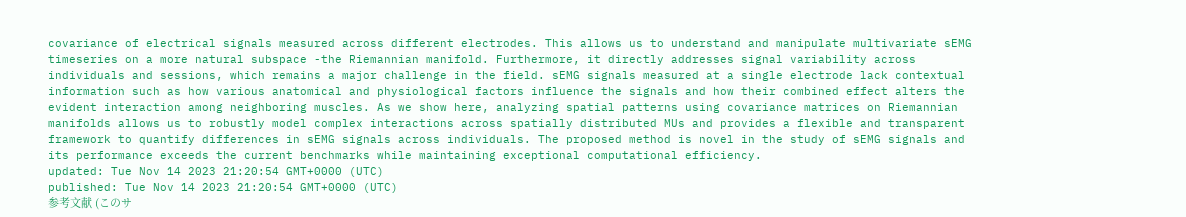covariance of electrical signals measured across different electrodes. This allows us to understand and manipulate multivariate sEMG timeseries on a more natural subspace -the Riemannian manifold. Furthermore, it directly addresses signal variability across individuals and sessions, which remains a major challenge in the field. sEMG signals measured at a single electrode lack contextual information such as how various anatomical and physiological factors influence the signals and how their combined effect alters the evident interaction among neighboring muscles. As we show here, analyzing spatial patterns using covariance matrices on Riemannian manifolds allows us to robustly model complex interactions across spatially distributed MUs and provides a flexible and transparent framework to quantify differences in sEMG signals across individuals. The proposed method is novel in the study of sEMG signals and its performance exceeds the current benchmarks while maintaining exceptional computational efficiency.
updated: Tue Nov 14 2023 21:20:54 GMT+0000 (UTC)
published: Tue Nov 14 2023 21:20:54 GMT+0000 (UTC)
参考文献 (このサ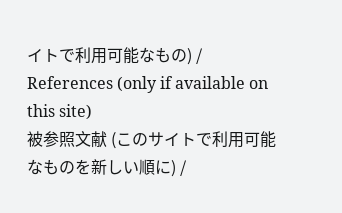イトで利用可能なもの) / References (only if available on this site)
被参照文献 (このサイトで利用可能なものを新しい順に) /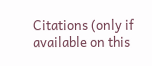Citations (only if available on this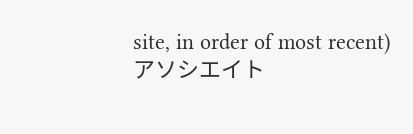site, in order of most recent)アソシエイト